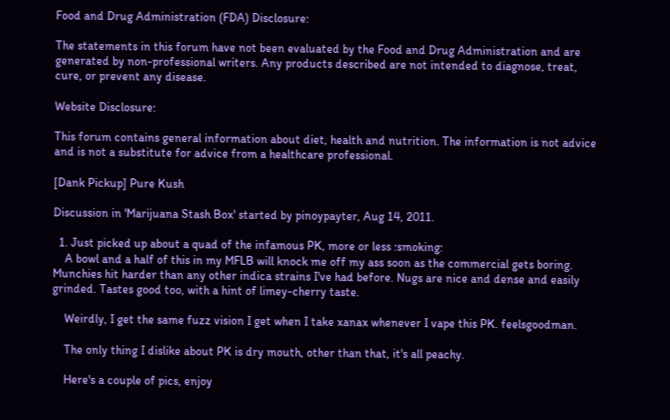Food and Drug Administration (FDA) Disclosure:

The statements in this forum have not been evaluated by the Food and Drug Administration and are generated by non-professional writers. Any products described are not intended to diagnose, treat, cure, or prevent any disease.

Website Disclosure:

This forum contains general information about diet, health and nutrition. The information is not advice and is not a substitute for advice from a healthcare professional.

[Dank Pickup] Pure Kush

Discussion in 'Marijuana Stash Box' started by pinoypayter, Aug 14, 2011.

  1. Just picked up about a quad of the infamous PK, more or less :smoking:
    A bowl and a half of this in my MFLB will knock me off my ass soon as the commercial gets boring. Munchies hit harder than any other indica strains I've had before. Nugs are nice and dense and easily grinded. Tastes good too, with a hint of limey-cherry taste.

    Weirdly, I get the same fuzz vision I get when I take xanax whenever I vape this PK. feelsgoodman.

    The only thing I dislike about PK is dry mouth, other than that, it's all peachy.

    Here's a couple of pics, enjoy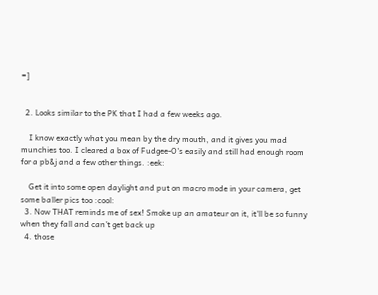=]


  2. Looks similar to the PK that I had a few weeks ago.

    I know exactly what you mean by the dry mouth, and it gives you mad munchies too. I cleared a box of Fudgee-O's easily and still had enough room for a pb&j and a few other things. :eek:

    Get it into some open daylight and put on macro mode in your camera, get some baller pics too :cool:
  3. Now THAT reminds me of sex! Smoke up an amateur on it, it'll be so funny when they fall and can't get back up
  4. those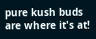pure kush buds are where it's at!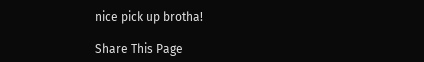nice pick up brotha!

Share This Page